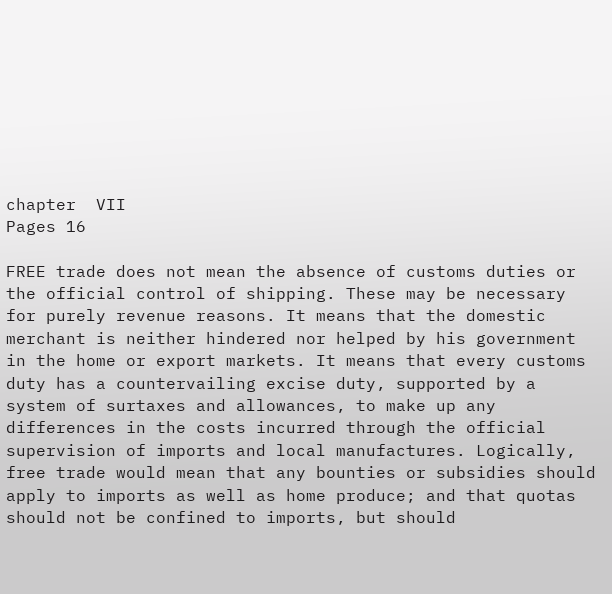chapter  VII
Pages 16

FREE trade does not mean the absence of customs duties or the official control of shipping. These may be necessary for purely revenue reasons. It means that the domestic merchant is neither hindered nor helped by his government in the home or export markets. It means that every customs duty has a countervailing excise duty, supported by a system of surtaxes and allowances, to make up any differences in the costs incurred through the official supervision of imports and local manufactures. Logically, free trade would mean that any bounties or subsidies should apply to imports as well as home produce; and that quotas should not be confined to imports, but should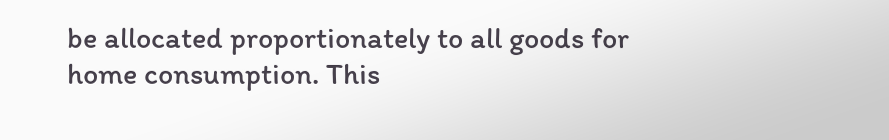be allocated proportionately to all goods for home consumption. This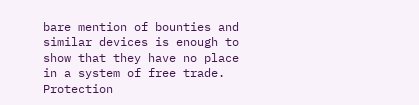bare mention of bounties and similar devices is enough to show that they have no place in a system of free trade. Protection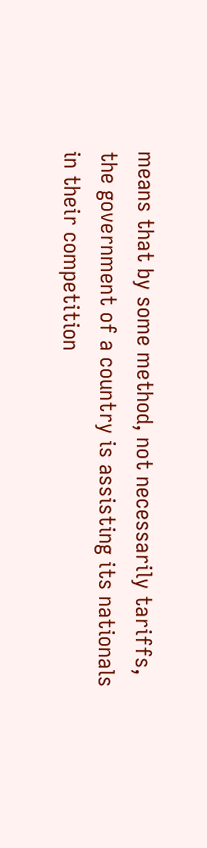means that by some method, not necessarily tariffs, the government of a country is assisting its nationals in their competition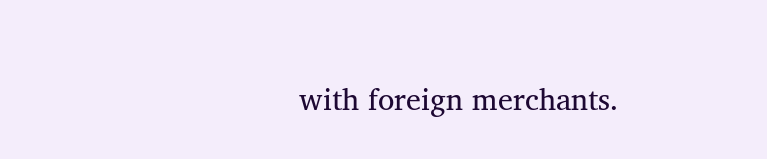with foreign merchants.